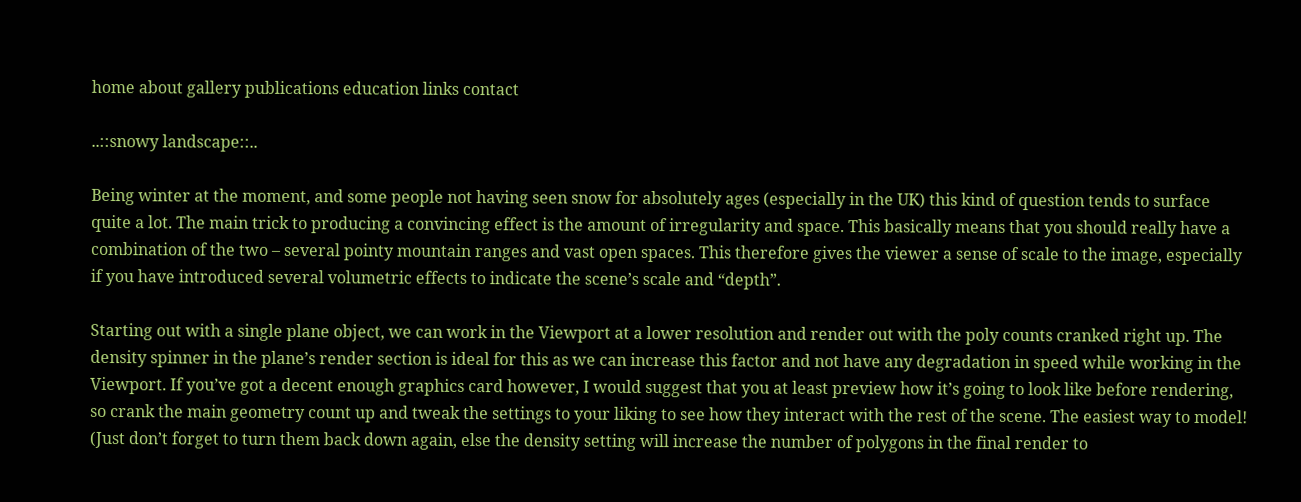home about gallery publications education links contact

..::snowy landscape::..

Being winter at the moment, and some people not having seen snow for absolutely ages (especially in the UK) this kind of question tends to surface quite a lot. The main trick to producing a convincing effect is the amount of irregularity and space. This basically means that you should really have a combination of the two – several pointy mountain ranges and vast open spaces. This therefore gives the viewer a sense of scale to the image, especially if you have introduced several volumetric effects to indicate the scene’s scale and “depth”.

Starting out with a single plane object, we can work in the Viewport at a lower resolution and render out with the poly counts cranked right up. The density spinner in the plane’s render section is ideal for this as we can increase this factor and not have any degradation in speed while working in the Viewport. If you’ve got a decent enough graphics card however, I would suggest that you at least preview how it’s going to look like before rendering, so crank the main geometry count up and tweak the settings to your liking to see how they interact with the rest of the scene. The easiest way to model! (Just don’t forget to turn them back down again, else the density setting will increase the number of polygons in the final render to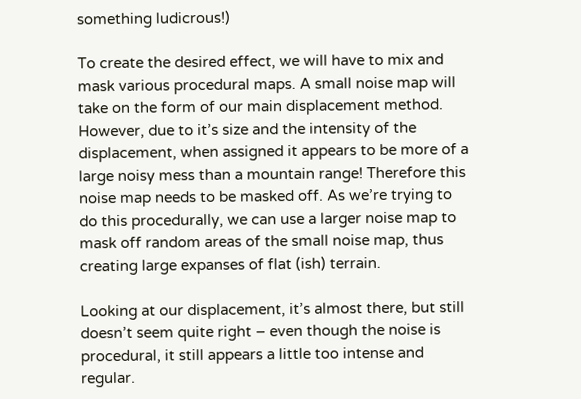something ludicrous!)

To create the desired effect, we will have to mix and mask various procedural maps. A small noise map will take on the form of our main displacement method. However, due to it’s size and the intensity of the displacement, when assigned it appears to be more of a large noisy mess than a mountain range! Therefore this noise map needs to be masked off. As we’re trying to do this procedurally, we can use a larger noise map to mask off random areas of the small noise map, thus creating large expanses of flat (ish) terrain.

Looking at our displacement, it’s almost there, but still doesn’t seem quite right – even though the noise is procedural, it still appears a little too intense and regular.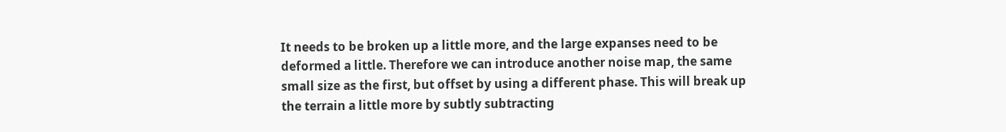It needs to be broken up a little more, and the large expanses need to be deformed a little. Therefore we can introduce another noise map, the same small size as the first, but offset by using a different phase. This will break up the terrain a little more by subtly subtracting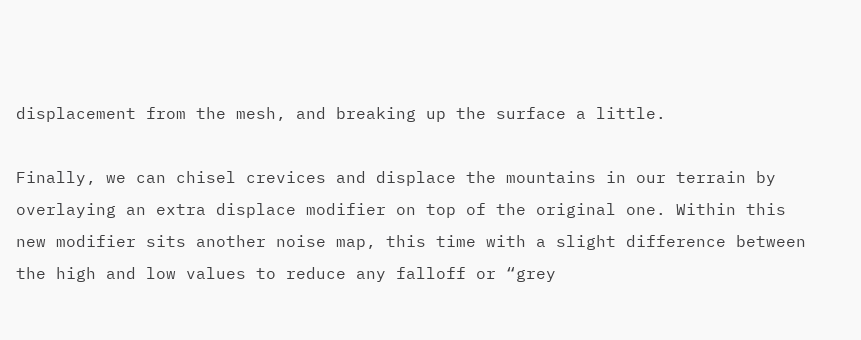displacement from the mesh, and breaking up the surface a little.

Finally, we can chisel crevices and displace the mountains in our terrain by overlaying an extra displace modifier on top of the original one. Within this new modifier sits another noise map, this time with a slight difference between the high and low values to reduce any falloff or “grey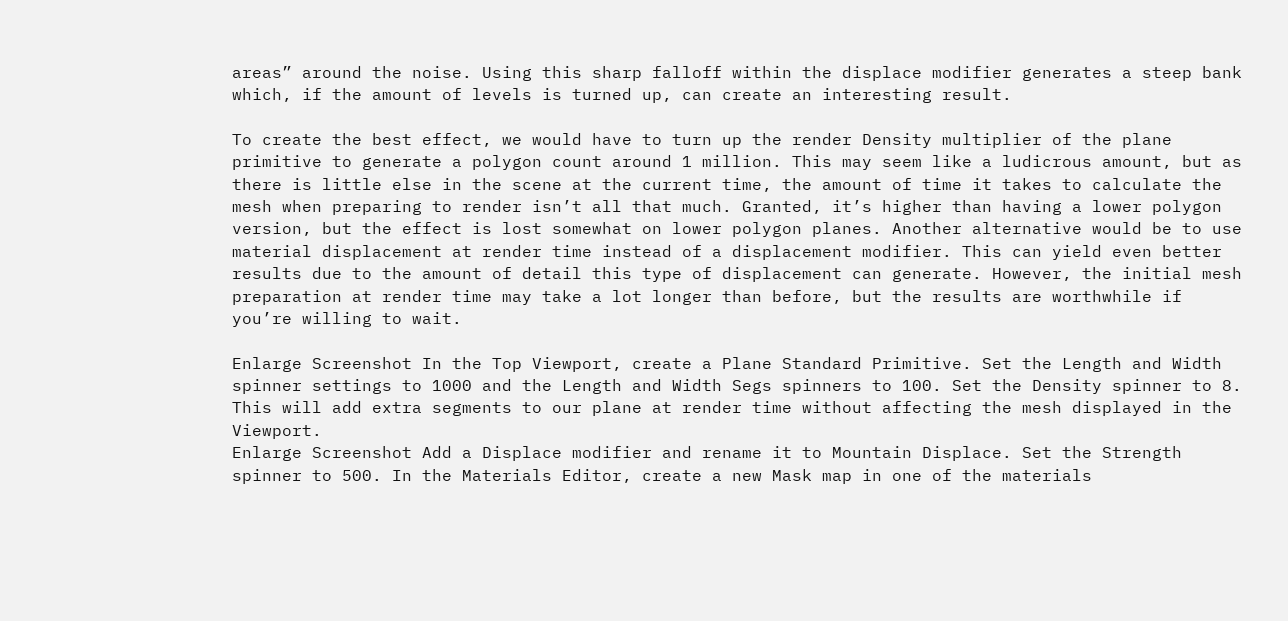areas” around the noise. Using this sharp falloff within the displace modifier generates a steep bank which, if the amount of levels is turned up, can create an interesting result.

To create the best effect, we would have to turn up the render Density multiplier of the plane primitive to generate a polygon count around 1 million. This may seem like a ludicrous amount, but as there is little else in the scene at the current time, the amount of time it takes to calculate the mesh when preparing to render isn’t all that much. Granted, it’s higher than having a lower polygon version, but the effect is lost somewhat on lower polygon planes. Another alternative would be to use material displacement at render time instead of a displacement modifier. This can yield even better results due to the amount of detail this type of displacement can generate. However, the initial mesh preparation at render time may take a lot longer than before, but the results are worthwhile if you’re willing to wait.

Enlarge Screenshot In the Top Viewport, create a Plane Standard Primitive. Set the Length and Width spinner settings to 1000 and the Length and Width Segs spinners to 100. Set the Density spinner to 8. This will add extra segments to our plane at render time without affecting the mesh displayed in the Viewport.
Enlarge Screenshot Add a Displace modifier and rename it to Mountain Displace. Set the Strength spinner to 500. In the Materials Editor, create a new Mask map in one of the materials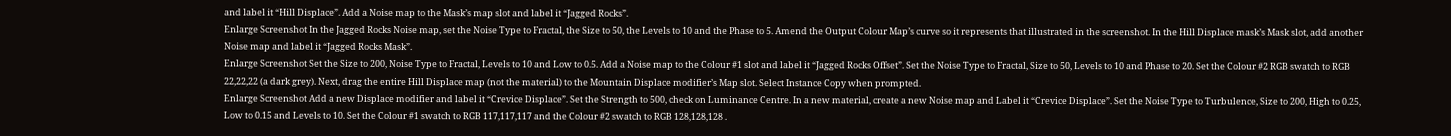and label it “Hill Displace”. Add a Noise map to the Mask’s map slot and label it “Jagged Rocks”.
Enlarge Screenshot In the Jagged Rocks Noise map, set the Noise Type to Fractal, the Size to 50, the Levels to 10 and the Phase to 5. Amend the Output Colour Map’s curve so it represents that illustrated in the screenshot. In the Hill Displace mask’s Mask slot, add another Noise map and label it “Jagged Rocks Mask”.
Enlarge Screenshot Set the Size to 200, Noise Type to Fractal, Levels to 10 and Low to 0.5. Add a Noise map to the Colour #1 slot and label it “Jagged Rocks Offset”. Set the Noise Type to Fractal, Size to 50, Levels to 10 and Phase to 20. Set the Colour #2 RGB swatch to RGB 22,22,22 (a dark grey). Next, drag the entire Hill Displace map (not the material) to the Mountain Displace modifier’s Map slot. Select Instance Copy when prompted.
Enlarge Screenshot Add a new Displace modifier and label it “Crevice Displace”. Set the Strength to 500, check on Luminance Centre. In a new material, create a new Noise map and Label it “Crevice Displace”. Set the Noise Type to Turbulence, Size to 200, High to 0.25, Low to 0.15 and Levels to 10. Set the Colour #1 swatch to RGB 117,117,117 and the Colour #2 swatch to RGB 128,128,128 .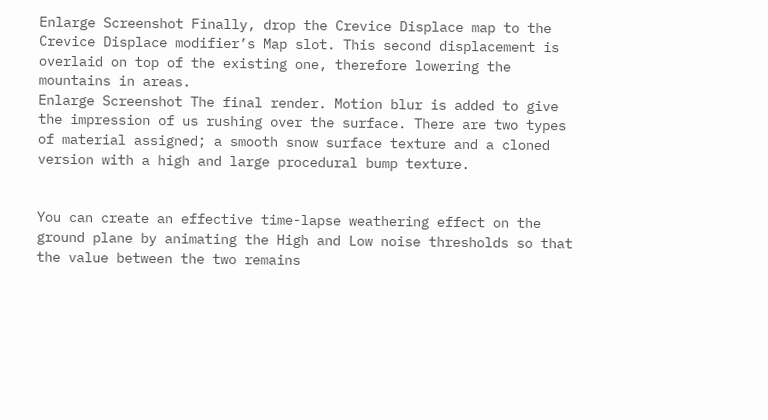Enlarge Screenshot Finally, drop the Crevice Displace map to the Crevice Displace modifier’s Map slot. This second displacement is overlaid on top of the existing one, therefore lowering the mountains in areas.
Enlarge Screenshot The final render. Motion blur is added to give the impression of us rushing over the surface. There are two types of material assigned; a smooth snow surface texture and a cloned version with a high and large procedural bump texture.


You can create an effective time-lapse weathering effect on the ground plane by animating the High and Low noise thresholds so that the value between the two remains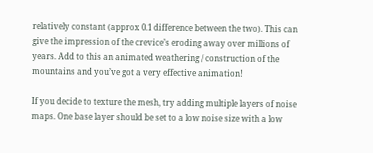relatively constant (approx 0.1 difference between the two). This can give the impression of the crevice’s eroding away over millions of years. Add to this an animated weathering / construction of the mountains and you’ve got a very effective animation!

If you decide to texture the mesh, try adding multiple layers of noise maps. One base layer should be set to a low noise size with a low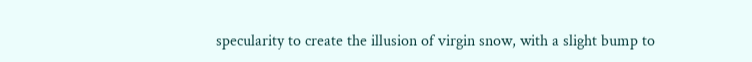specularity to create the illusion of virgin snow, with a slight bump to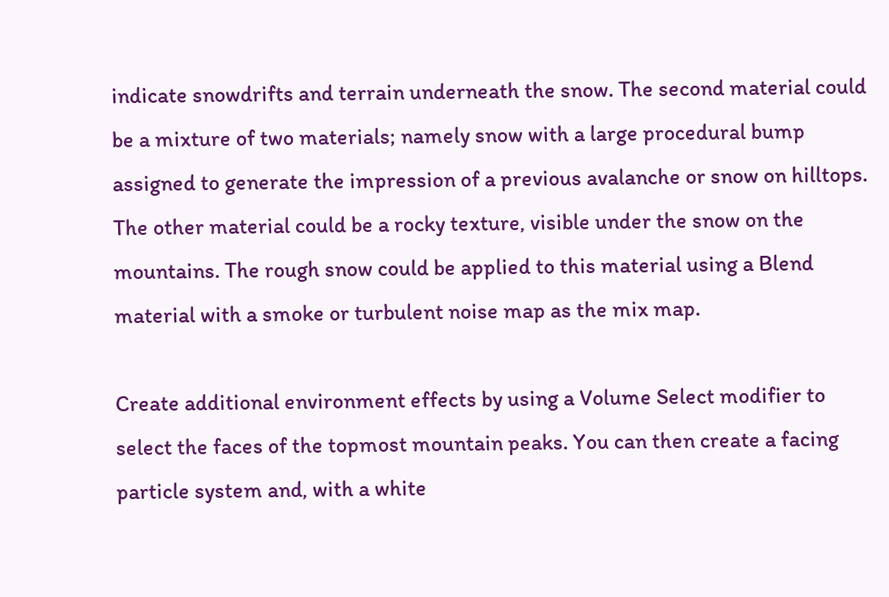indicate snowdrifts and terrain underneath the snow. The second material could be a mixture of two materials; namely snow with a large procedural bump assigned to generate the impression of a previous avalanche or snow on hilltops. The other material could be a rocky texture, visible under the snow on the mountains. The rough snow could be applied to this material using a Blend material with a smoke or turbulent noise map as the mix map.

Create additional environment effects by using a Volume Select modifier to select the faces of the topmost mountain peaks. You can then create a facing particle system and, with a white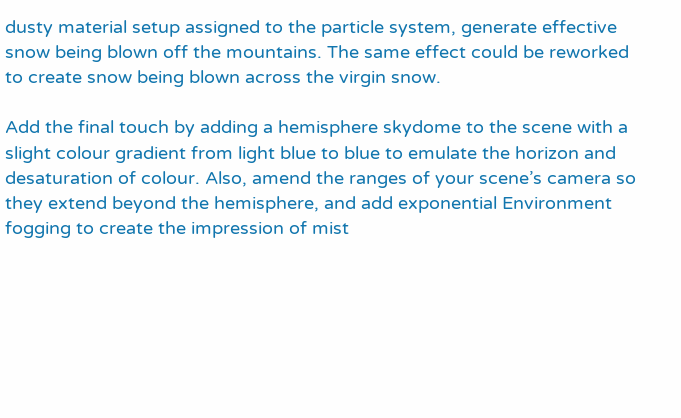dusty material setup assigned to the particle system, generate effective snow being blown off the mountains. The same effect could be reworked to create snow being blown across the virgin snow.

Add the final touch by adding a hemisphere skydome to the scene with a slight colour gradient from light blue to blue to emulate the horizon and desaturation of colour. Also, amend the ranges of your scene’s camera so they extend beyond the hemisphere, and add exponential Environment fogging to create the impression of mist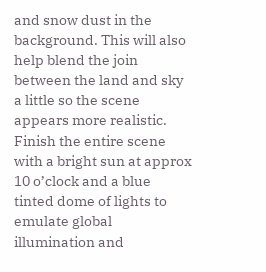and snow dust in the background. This will also help blend the join between the land and sky a little so the scene appears more realistic. Finish the entire scene with a bright sun at approx 10 o’clock and a blue tinted dome of lights to emulate global illumination and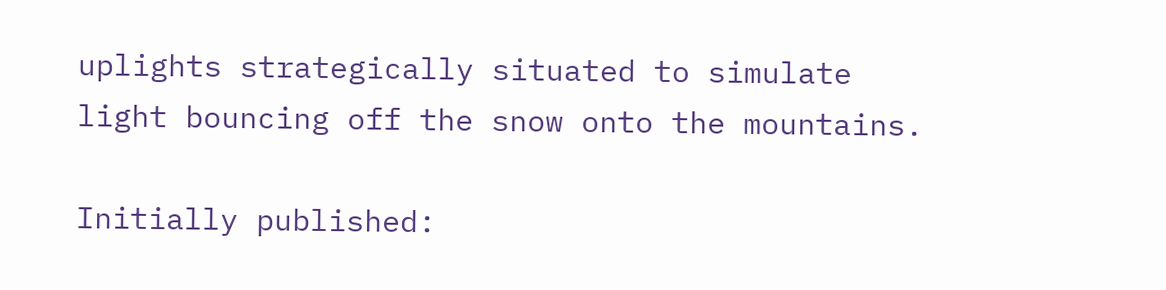uplights strategically situated to simulate light bouncing off the snow onto the mountains.

Initially published: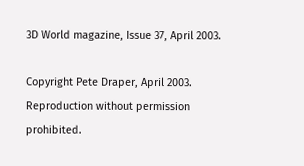3D World magazine, Issue 37, April 2003.

Copyright Pete Draper, April 2003. Reproduction without permission prohibited.